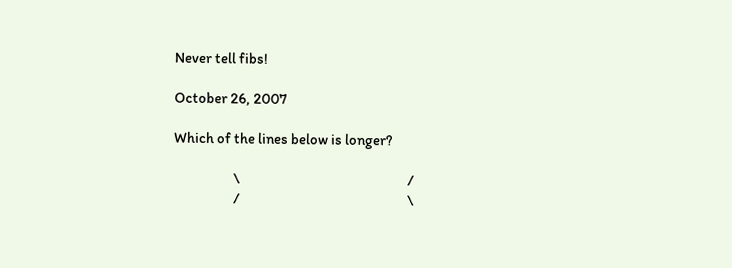Never tell fibs!

October 26, 2007

Which of the lines below is longer?

                    \                                                        /
                    /                                                        \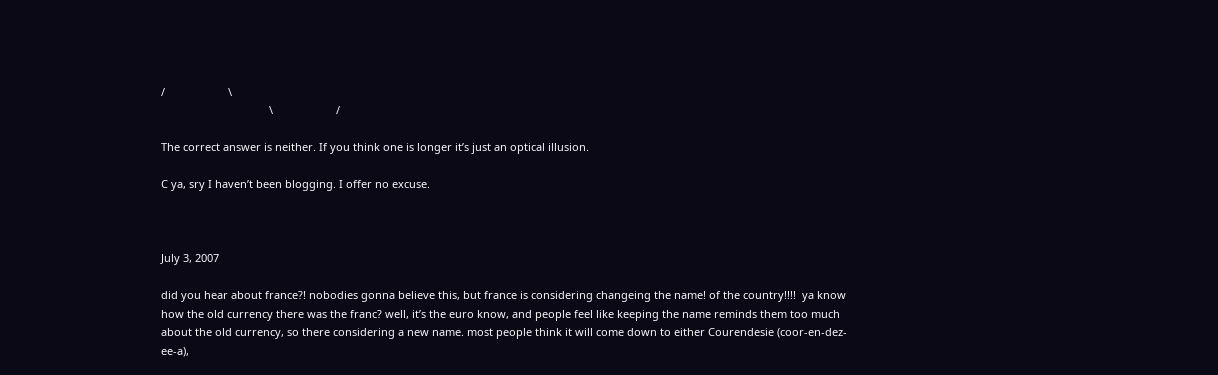/                     \
                                    \                     /

The correct answer is neither. If you think one is longer it’s just an optical illusion.

C ya, sry I haven’t been blogging. I offer no excuse.



July 3, 2007

did you hear about france?! nobodies gonna believe this, but france is considering changeing the name! of the country!!!!  ya know how the old currency there was the franc? well, it’s the euro know, and people feel like keeping the name reminds them too much about the old currency, so there considering a new name. most people think it will come down to either Courendesie (coor-en-dez-ee-a),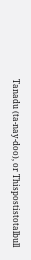Tanadu (ta-nay-doo), or Thispostistotalbull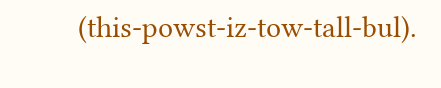(this-powst-iz-tow-tall-bul).